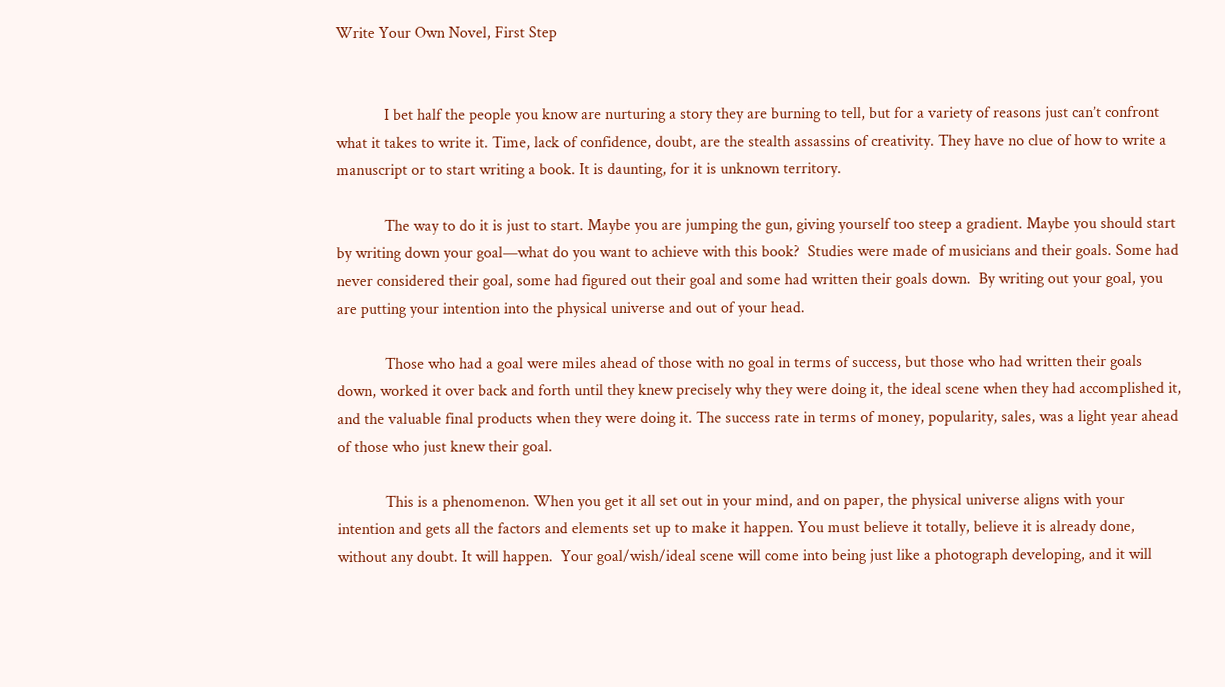Write Your Own Novel, First Step


            I bet half the people you know are nurturing a story they are burning to tell, but for a variety of reasons just can’t confront what it takes to write it. Time, lack of confidence, doubt, are the stealth assassins of creativity. They have no clue of how to write a manuscript or to start writing a book. It is daunting, for it is unknown territory.

            The way to do it is just to start. Maybe you are jumping the gun, giving yourself too steep a gradient. Maybe you should start by writing down your goal—what do you want to achieve with this book?  Studies were made of musicians and their goals. Some had never considered their goal, some had figured out their goal and some had written their goals down.  By writing out your goal, you are putting your intention into the physical universe and out of your head.

            Those who had a goal were miles ahead of those with no goal in terms of success, but those who had written their goals down, worked it over back and forth until they knew precisely why they were doing it, the ideal scene when they had accomplished it, and the valuable final products when they were doing it. The success rate in terms of money, popularity, sales, was a light year ahead of those who just knew their goal.

            This is a phenomenon. When you get it all set out in your mind, and on paper, the physical universe aligns with your intention and gets all the factors and elements set up to make it happen. You must believe it totally, believe it is already done, without any doubt. It will happen.  Your goal/wish/ideal scene will come into being just like a photograph developing, and it will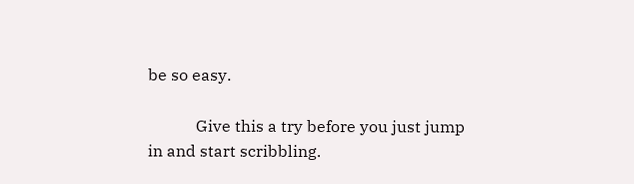be so easy.

            Give this a try before you just jump in and start scribbling.